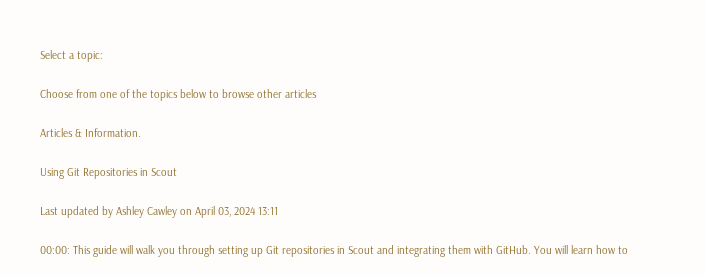Select a topic:

Choose from one of the topics below to browse other articles

Articles & Information.

Using Git Repositories in Scout

Last updated by Ashley Cawley on April 03, 2024 13:11

00:00: This guide will walk you through setting up Git repositories in Scout and integrating them with GitHub. You will learn how to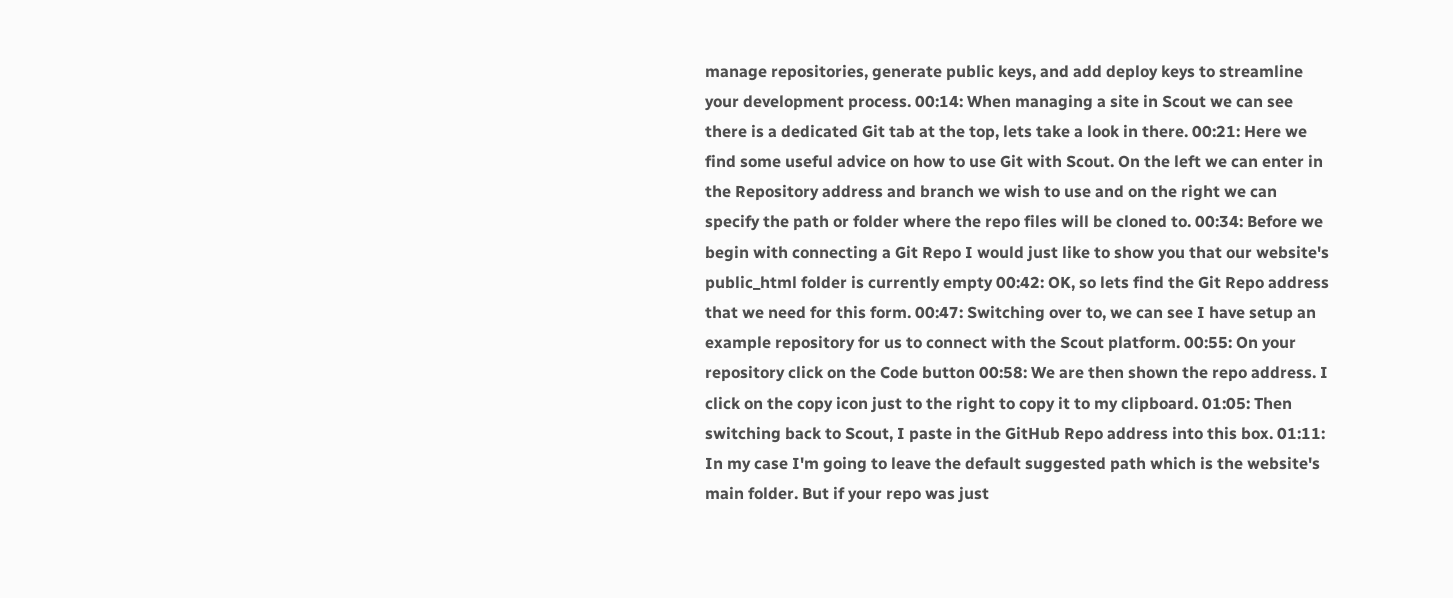manage repositories, generate public keys, and add deploy keys to streamline your development process. 00:14: When managing a site in Scout we can see there is a dedicated Git tab at the top, lets take a look in there. 00:21: Here we find some useful advice on how to use Git with Scout. On the left we can enter in the Repository address and branch we wish to use and on the right we can specify the path or folder where the repo files will be cloned to. 00:34: Before we begin with connecting a Git Repo I would just like to show you that our website's public_html folder is currently empty 00:42: OK, so lets find the Git Repo address that we need for this form. 00:47: Switching over to, we can see I have setup an example repository for us to connect with the Scout platform. 00:55: On your repository click on the Code button 00:58: We are then shown the repo address. I click on the copy icon just to the right to copy it to my clipboard. 01:05: Then switching back to Scout, I paste in the GitHub Repo address into this box. 01:11: In my case I'm going to leave the default suggested path which is the website's main folder. But if your repo was just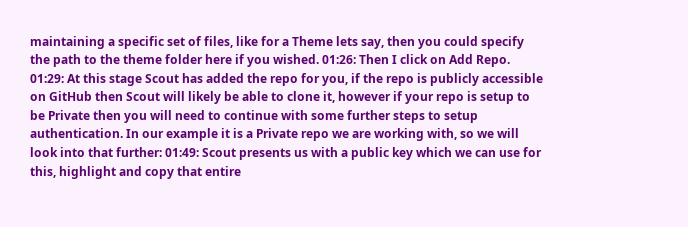maintaining a specific set of files, like for a Theme lets say, then you could specify the path to the theme folder here if you wished. 01:26: Then I click on Add Repo. 01:29: At this stage Scout has added the repo for you, if the repo is publicly accessible on GitHub then Scout will likely be able to clone it, however if your repo is setup to be Private then you will need to continue with some further steps to setup authentication. In our example it is a Private repo we are working with, so we will look into that further: 01:49: Scout presents us with a public key which we can use for this, highlight and copy that entire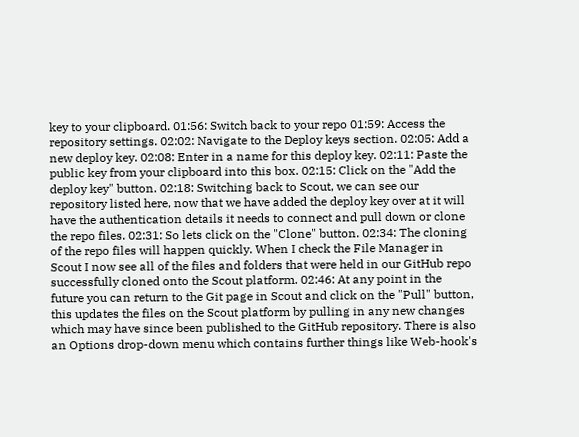key to your clipboard. 01:56: Switch back to your repo 01:59: Access the repository settings. 02:02: Navigate to the Deploy keys section. 02:05: Add a new deploy key. 02:08: Enter in a name for this deploy key. 02:11: Paste the public key from your clipboard into this box. 02:15: Click on the "Add the deploy key" button. 02:18: Switching back to Scout, we can see our repository listed here, now that we have added the deploy key over at it will have the authentication details it needs to connect and pull down or clone the repo files. 02:31: So lets click on the "Clone" button. 02:34: The cloning of the repo files will happen quickly. When I check the File Manager in Scout I now see all of the files and folders that were held in our GitHub repo successfully cloned onto the Scout platform. 02:46: At any point in the future you can return to the Git page in Scout and click on the "Pull" button, this updates the files on the Scout platform by pulling in any new changes which may have since been published to the GitHub repository. There is also an Options drop-down menu which contains further things like Web-hook's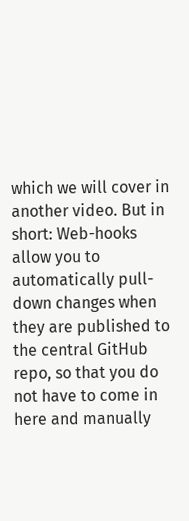which we will cover in another video. But in short: Web-hooks allow you to automatically pull-down changes when they are published to the central GitHub repo, so that you do not have to come in here and manually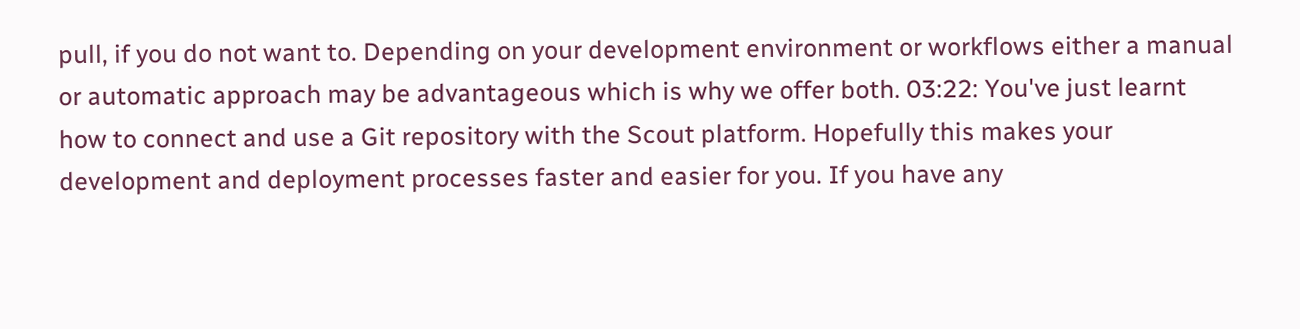pull, if you do not want to. Depending on your development environment or workflows either a manual or automatic approach may be advantageous which is why we offer both. 03:22: You've just learnt how to connect and use a Git repository with the Scout platform. Hopefully this makes your development and deployment processes faster and easier for you. If you have any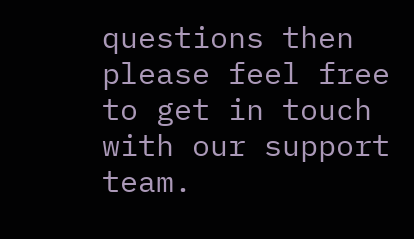questions then please feel free to get in touch with our support team.